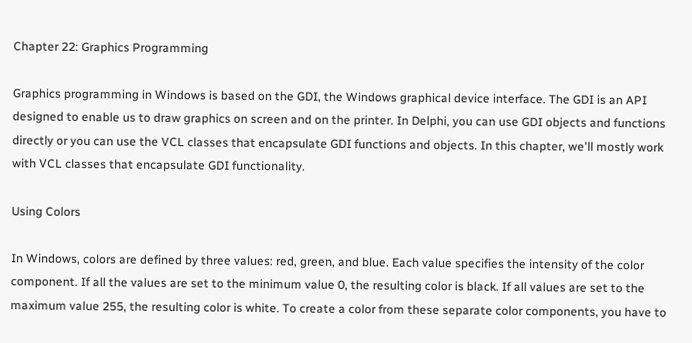Chapter 22: Graphics Programming

Graphics programming in Windows is based on the GDI, the Windows graphical device interface. The GDI is an API designed to enable us to draw graphics on screen and on the printer. In Delphi, you can use GDI objects and functions directly or you can use the VCL classes that encapsulate GDI functions and objects. In this chapter, we'll mostly work with VCL classes that encapsulate GDI functionality.

Using Colors

In Windows, colors are defined by three values: red, green, and blue. Each value specifies the intensity of the color component. If all the values are set to the minimum value 0, the resulting color is black. If all values are set to the maximum value 255, the resulting color is white. To create a color from these separate color components, you have to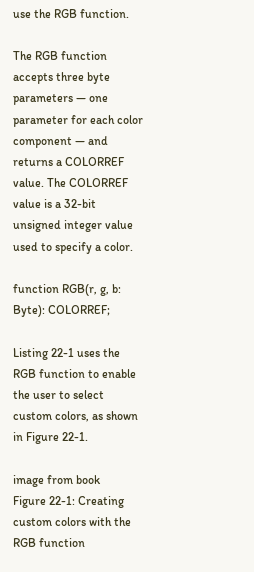use the RGB function.

The RGB function accepts three byte parameters — one parameter for each color component — and returns a COLORREF value. The COLORREF value is a 32-bit unsigned integer value used to specify a color.

function RGB(r, g, b: Byte): COLORREF;

Listing 22-1 uses the RGB function to enable the user to select custom colors, as shown in Figure 22-1.

image from book
Figure 22-1: Creating custom colors with the RGB function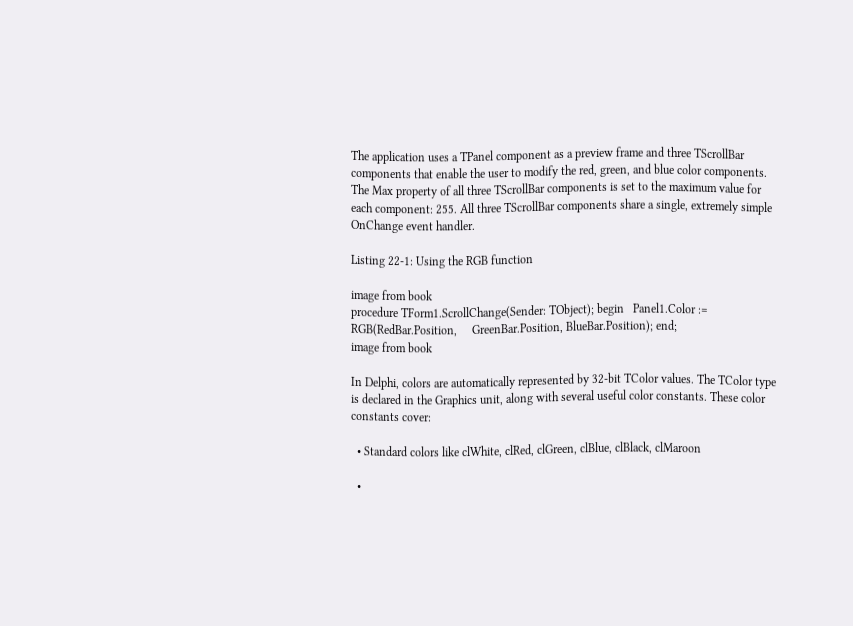The application uses a TPanel component as a preview frame and three TScrollBar components that enable the user to modify the red, green, and blue color components. The Max property of all three TScrollBar components is set to the maximum value for each component: 255. All three TScrollBar components share a single, extremely simple OnChange event handler.

Listing 22-1: Using the RGB function

image from book
procedure TForm1.ScrollChange(Sender: TObject); begin   Panel1.Color := RGB(RedBar.Position,     GreenBar.Position, BlueBar.Position); end;
image from book

In Delphi, colors are automatically represented by 32-bit TColor values. The TColor type is declared in the Graphics unit, along with several useful color constants. These color constants cover:

  • Standard colors like clWhite, clRed, clGreen, clBlue, clBlack, clMaroon

  •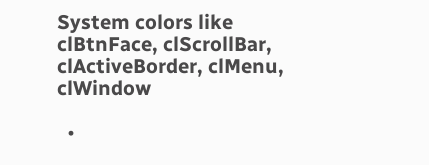System colors like clBtnFace, clScrollBar, clActiveBorder, clMenu, clWindow

  •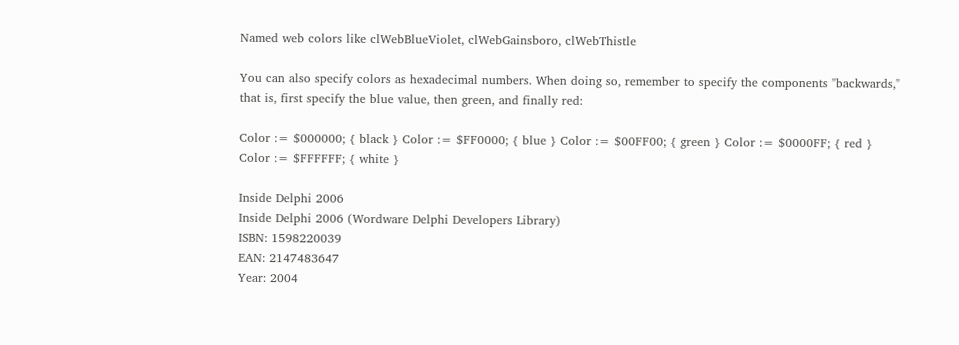Named web colors like clWebBlueViolet, clWebGainsboro, clWebThistle

You can also specify colors as hexadecimal numbers. When doing so, remember to specify the components "backwards," that is, first specify the blue value, then green, and finally red:

Color := $000000; { black } Color := $FF0000; { blue } Color := $00FF00; { green } Color := $0000FF; { red } Color := $FFFFFF; { white }

Inside Delphi 2006
Inside Delphi 2006 (Wordware Delphi Developers Library)
ISBN: 1598220039
EAN: 2147483647
Year: 2004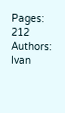Pages: 212
Authors: Ivan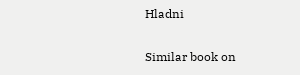Hladni

Similar book on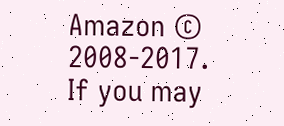Amazon © 2008-2017.
If you may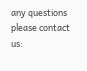any questions please contact us: